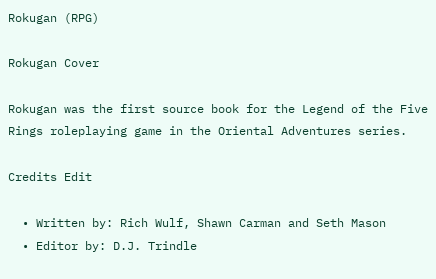Rokugan (RPG)

Rokugan Cover

Rokugan was the first source book for the Legend of the Five Rings roleplaying game in the Oriental Adventures series.

Credits Edit

  • Written by: Rich Wulf, Shawn Carman and Seth Mason
  • Editor by: D.J. Trindle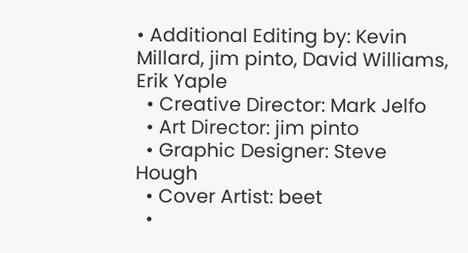• Additional Editing by: Kevin Millard, jim pinto, David Williams, Erik Yaple
  • Creative Director: Mark Jelfo
  • Art Director: jim pinto
  • Graphic Designer: Steve Hough
  • Cover Artist: beet
  •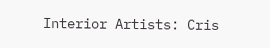Interior Artists: Cris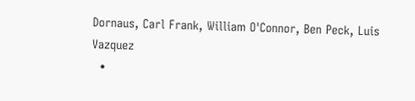Dornaus, Carl Frank, William O'Connor, Ben Peck, Luis Vazquez
  •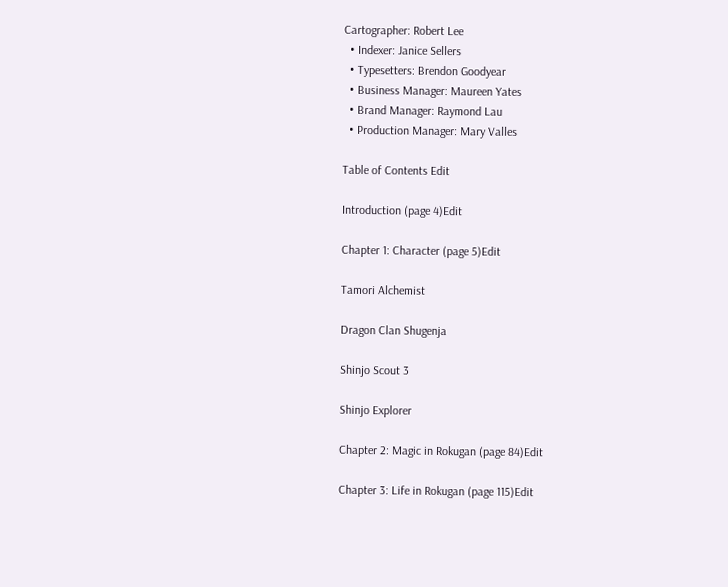Cartographer: Robert Lee
  • Indexer: Janice Sellers
  • Typesetters: Brendon Goodyear
  • Business Manager: Maureen Yates
  • Brand Manager: Raymond Lau
  • Production Manager: Mary Valles

Table of Contents Edit

Introduction (page 4)Edit

Chapter 1: Character (page 5)Edit

Tamori Alchemist

Dragon Clan Shugenja

Shinjo Scout 3

Shinjo Explorer

Chapter 2: Magic in Rokugan (page 84)Edit

Chapter 3: Life in Rokugan (page 115)Edit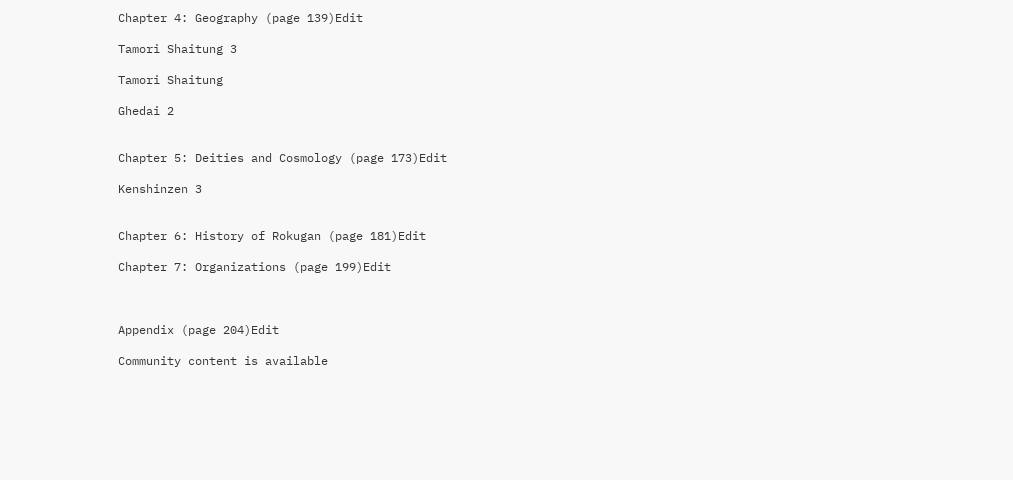Chapter 4: Geography (page 139)Edit

Tamori Shaitung 3

Tamori Shaitung

Ghedai 2


Chapter 5: Deities and Cosmology (page 173)Edit

Kenshinzen 3


Chapter 6: History of Rokugan (page 181)Edit

Chapter 7: Organizations (page 199)Edit



Appendix (page 204)Edit

Community content is available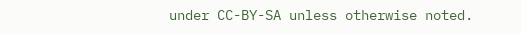under CC-BY-SA unless otherwise noted.